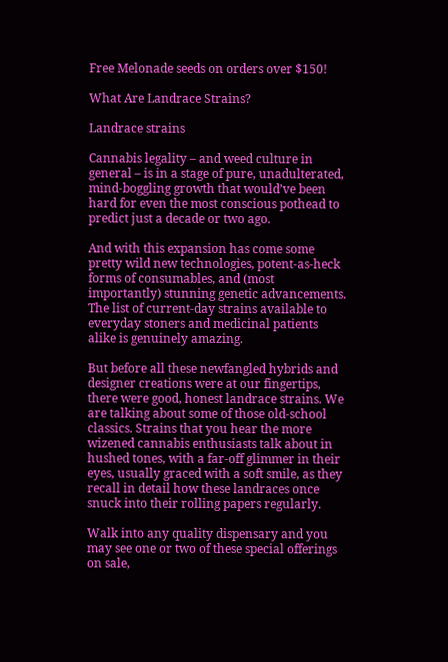Free Melonade seeds on orders over $150!

What Are Landrace Strains?

Landrace strains

Cannabis legality – and weed culture in general – is in a stage of pure, unadulterated, mind-boggling growth that would’ve been hard for even the most conscious pothead to predict just a decade or two ago.

And with this expansion has come some pretty wild new technologies, potent-as-heck forms of consumables, and (most importantly) stunning genetic advancements. The list of current-day strains available to everyday stoners and medicinal patients alike is genuinely amazing.

But before all these newfangled hybrids and designer creations were at our fingertips, there were good, honest landrace strains. We are talking about some of those old-school classics. Strains that you hear the more wizened cannabis enthusiasts talk about in hushed tones, with a far-off glimmer in their eyes, usually graced with a soft smile, as they recall in detail how these landraces once snuck into their rolling papers regularly.

Walk into any quality dispensary and you may see one or two of these special offerings on sale,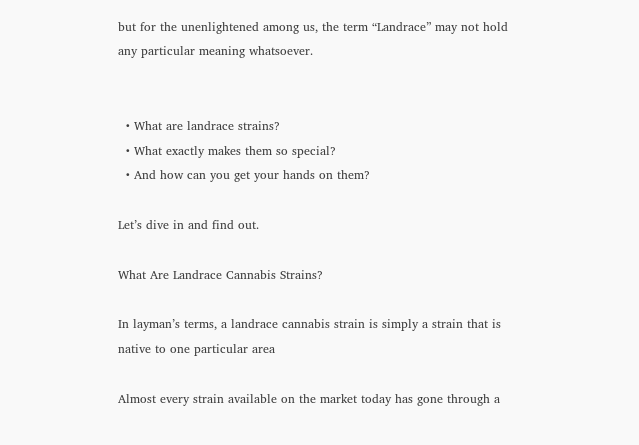but for the unenlightened among us, the term “Landrace” may not hold any particular meaning whatsoever.


  • What are landrace strains?
  • What exactly makes them so special?
  • And how can you get your hands on them?

Let’s dive in and find out.

What Are Landrace Cannabis Strains?

In layman’s terms, a landrace cannabis strain is simply a strain that is native to one particular area

Almost every strain available on the market today has gone through a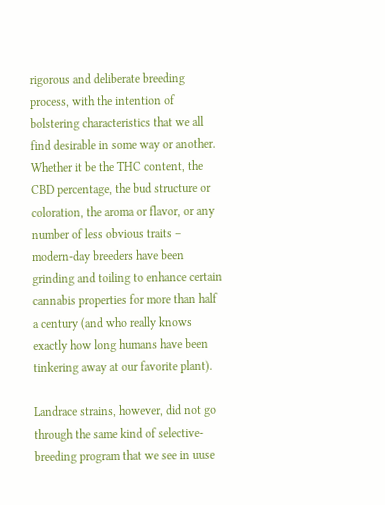rigorous and deliberate breeding process, with the intention of bolstering characteristics that we all find desirable in some way or another. Whether it be the THC content, the CBD percentage, the bud structure or coloration, the aroma or flavor, or any number of less obvious traits – modern-day breeders have been grinding and toiling to enhance certain cannabis properties for more than half a century (and who really knows exactly how long humans have been tinkering away at our favorite plant).

Landrace strains, however, did not go through the same kind of selective-breeding program that we see in uuse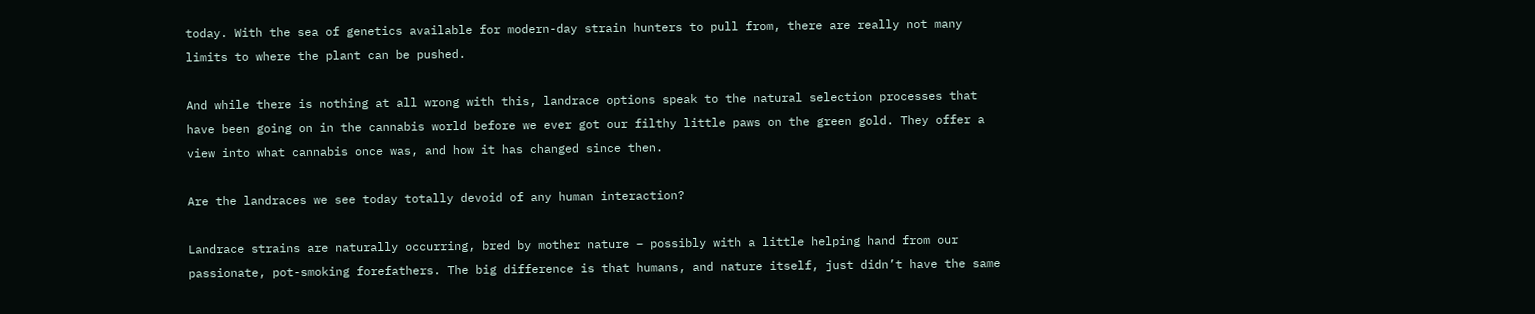today. With the sea of genetics available for modern-day strain hunters to pull from, there are really not many limits to where the plant can be pushed.

And while there is nothing at all wrong with this, landrace options speak to the natural selection processes that have been going on in the cannabis world before we ever got our filthy little paws on the green gold. They offer a view into what cannabis once was, and how it has changed since then.

Are the landraces we see today totally devoid of any human interaction?

Landrace strains are naturally occurring, bred by mother nature – possibly with a little helping hand from our passionate, pot-smoking forefathers. The big difference is that humans, and nature itself, just didn’t have the same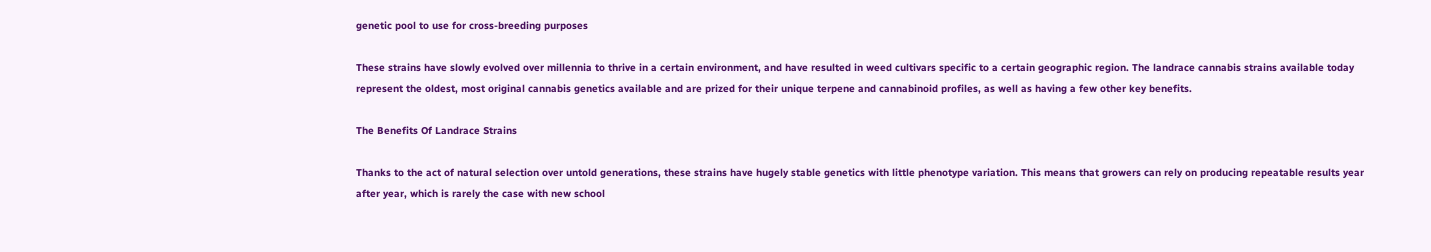genetic pool to use for cross-breeding purposes

These strains have slowly evolved over millennia to thrive in a certain environment, and have resulted in weed cultivars specific to a certain geographic region. The landrace cannabis strains available today represent the oldest, most original cannabis genetics available and are prized for their unique terpene and cannabinoid profiles, as well as having a few other key benefits.

The Benefits Of Landrace Strains

Thanks to the act of natural selection over untold generations, these strains have hugely stable genetics with little phenotype variation. This means that growers can rely on producing repeatable results year after year, which is rarely the case with new school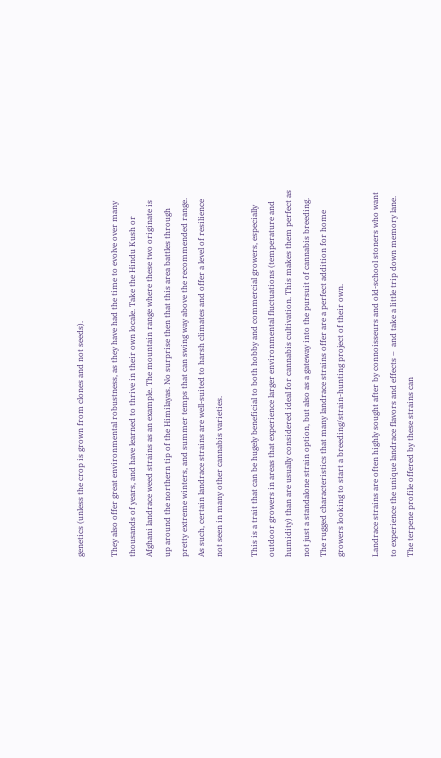genetics (unless the crop is grown from clones and not seeds).

They also offer great environmental robustness, as they have had the time to evolve over many thousands of years, and have learned to thrive in their own locale. Take the Hindu Kush or Afghani landrace weed strains as an example. The mountain range where these two originate is up around the northern tip of the Himilayas. No surprise then that this area battles through pretty extreme winters, and summer temps that can swing way above the recommended range. As such, certain landrace strains are well-suited to harsh climates and offer a level of resilience not seen in many other cannabis varieties.

This is a trait that can be hugely beneficial to both hobby and commercial growers, especially outdoor growers in areas that experience larger environmental fluctuations (temperature and humidity) than are usually considered ideal for cannabis cultivation. This makes them perfect as not just a standalone strain option, but also as a gateway into the pursuit of cannabis breeding. The rugged characteristics that many landrace strains offer are a perfect addition for home growers looking to start a breeding/strain-hunting project of their own.

Landrace strains are often highly sought after by connoisseurs and old-school stoners who want to experience the unique landrace flavors and effects –  and take a little trip down memory lane. The terpene profile offered by these strains can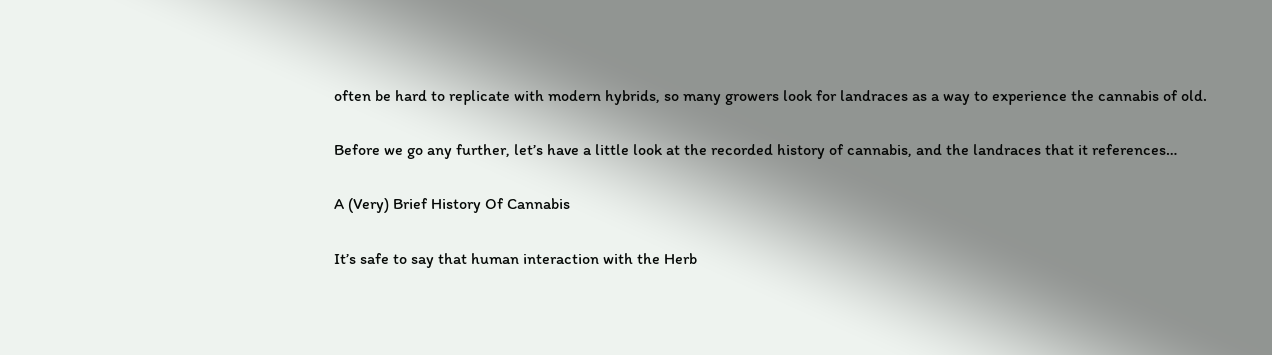often be hard to replicate with modern hybrids, so many growers look for landraces as a way to experience the cannabis of old.

Before we go any further, let’s have a little look at the recorded history of cannabis, and the landraces that it references…

A (Very) Brief History Of Cannabis

It’s safe to say that human interaction with the Herb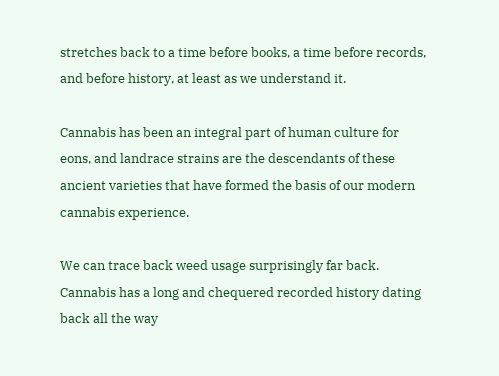stretches back to a time before books, a time before records, and before history, at least as we understand it.

Cannabis has been an integral part of human culture for eons, and landrace strains are the descendants of these ancient varieties that have formed the basis of our modern cannabis experience.

We can trace back weed usage surprisingly far back. Cannabis has a long and chequered recorded history dating back all the way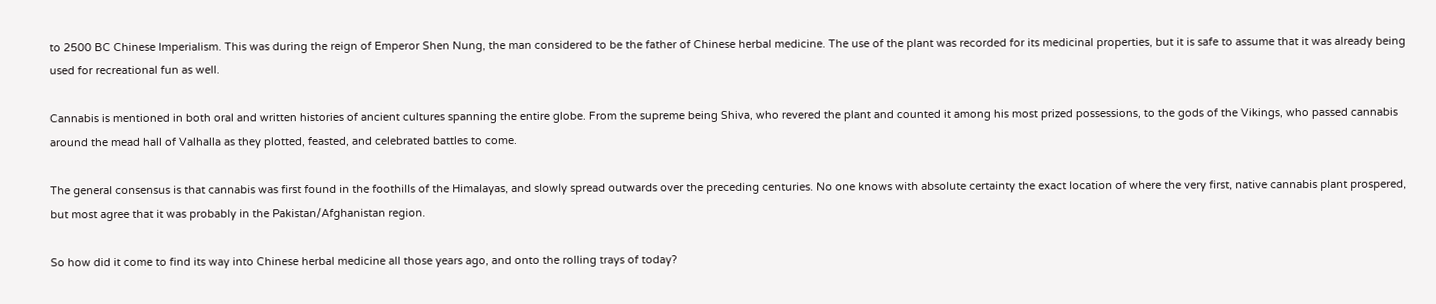to 2500 BC Chinese Imperialism. This was during the reign of Emperor Shen Nung, the man considered to be the father of Chinese herbal medicine. The use of the plant was recorded for its medicinal properties, but it is safe to assume that it was already being used for recreational fun as well.

Cannabis is mentioned in both oral and written histories of ancient cultures spanning the entire globe. From the supreme being Shiva, who revered the plant and counted it among his most prized possessions, to the gods of the Vikings, who passed cannabis around the mead hall of Valhalla as they plotted, feasted, and celebrated battles to come.

The general consensus is that cannabis was first found in the foothills of the Himalayas, and slowly spread outwards over the preceding centuries. No one knows with absolute certainty the exact location of where the very first, native cannabis plant prospered, but most agree that it was probably in the Pakistan/Afghanistan region.

So how did it come to find its way into Chinese herbal medicine all those years ago, and onto the rolling trays of today?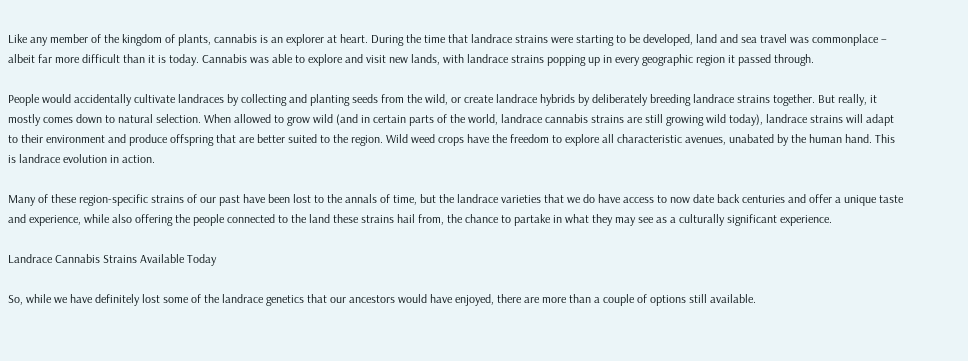Like any member of the kingdom of plants, cannabis is an explorer at heart. During the time that landrace strains were starting to be developed, land and sea travel was commonplace – albeit far more difficult than it is today. Cannabis was able to explore and visit new lands, with landrace strains popping up in every geographic region it passed through.

People would accidentally cultivate landraces by collecting and planting seeds from the wild, or create landrace hybrids by deliberately breeding landrace strains together. But really, it mostly comes down to natural selection. When allowed to grow wild (and in certain parts of the world, landrace cannabis strains are still growing wild today), landrace strains will adapt to their environment and produce offspring that are better suited to the region. Wild weed crops have the freedom to explore all characteristic avenues, unabated by the human hand. This is landrace evolution in action.

Many of these region-specific strains of our past have been lost to the annals of time, but the landrace varieties that we do have access to now date back centuries and offer a unique taste and experience, while also offering the people connected to the land these strains hail from, the chance to partake in what they may see as a culturally significant experience.

Landrace Cannabis Strains Available Today

So, while we have definitely lost some of the landrace genetics that our ancestors would have enjoyed, there are more than a couple of options still available.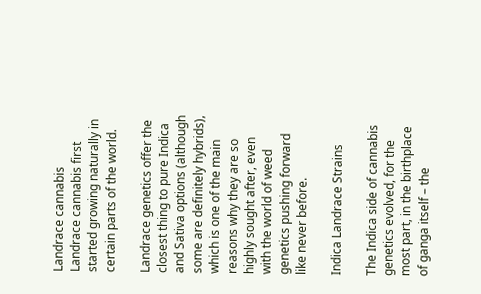Landrace cannabis
Landrace cannabis first started growing naturally in certain parts of the world.

Landrace genetics offer the closest thing to pure Indica and Sativa options (although some are definitely hybrids), which is one of the main reasons why they are so highly sought after, even with the world of weed genetics pushing forward like never before.

Indica Landrace Strains

The Indica side of cannabis genetics evolved, for the most part, in the birthplace of ganga itself – the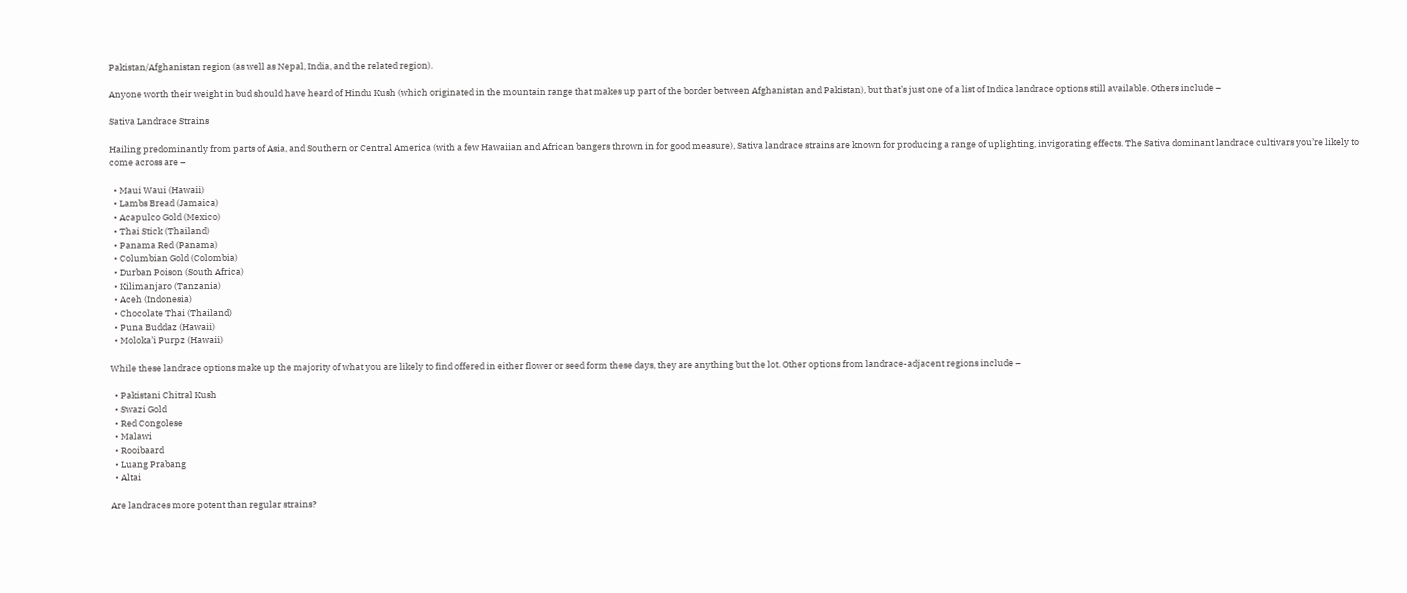Pakistan/Afghanistan region (as well as Nepal, India, and the related region).

Anyone worth their weight in bud should have heard of Hindu Kush (which originated in the mountain range that makes up part of the border between Afghanistan and Pakistan), but that’s just one of a list of Indica landrace options still available. Others include –

Sativa Landrace Strains

Hailing predominantly from parts of Asia, and Southern or Central America (with a few Hawaiian and African bangers thrown in for good measure), Sativa landrace strains are known for producing a range of uplighting, invigorating effects. The Sativa dominant landrace cultivars you’re likely to come across are –

  • Maui Waui (Hawaii)
  • Lambs Bread (Jamaica)
  • Acapulco Gold (Mexico)
  • Thai Stick (Thailand)
  • Panama Red (Panama)
  • Columbian Gold (Colombia)
  • Durban Poison (South Africa)
  • Kilimanjaro (Tanzania)
  • Aceh (Indonesia)
  • Chocolate Thai (Thailand)
  • Puna Buddaz (Hawaii)
  • Moloka’i Purpz (Hawaii)

While these landrace options make up the majority of what you are likely to find offered in either flower or seed form these days, they are anything but the lot. Other options from landrace-adjacent regions include –

  • Pakistani Chitral Kush
  • Swazi Gold
  • Red Congolese
  • Malawi
  • Rooibaard
  • Luang Prabang
  • Altai

Are landraces more potent than regular strains?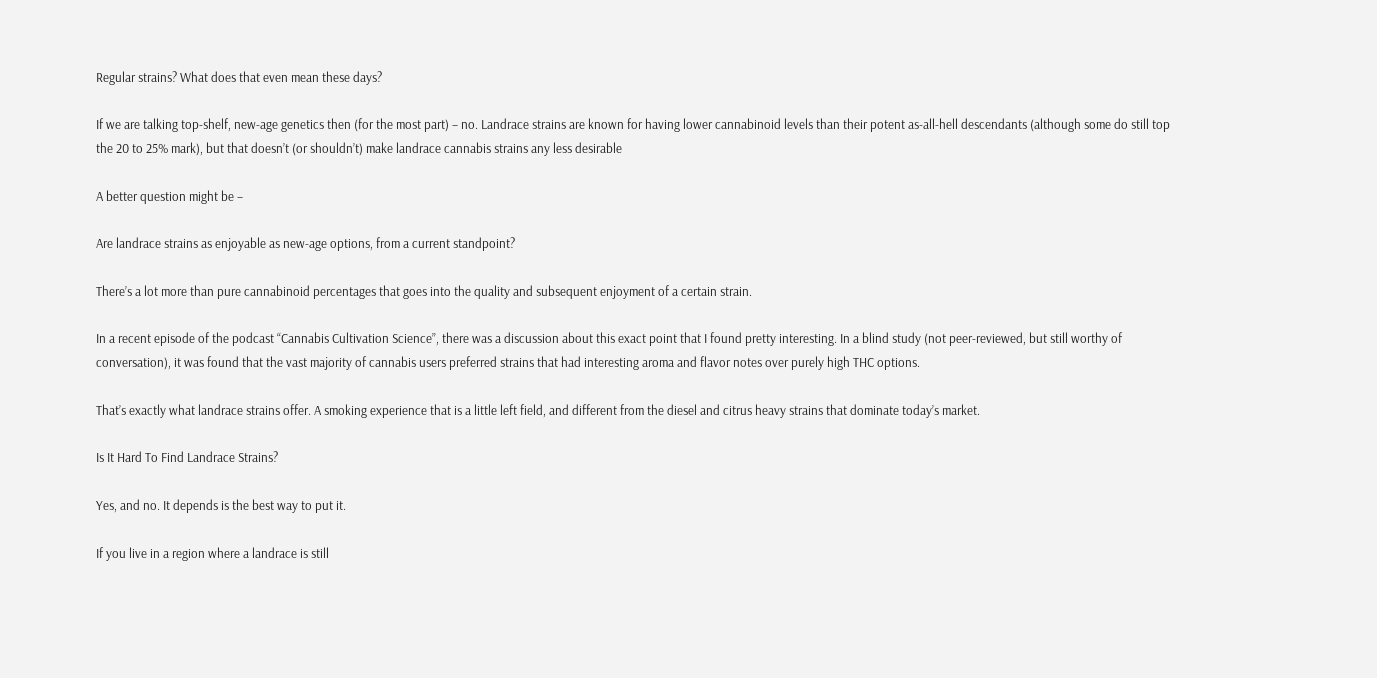Regular strains? What does that even mean these days?

If we are talking top-shelf, new-age genetics then (for the most part) – no. Landrace strains are known for having lower cannabinoid levels than their potent as-all-hell descendants (although some do still top the 20 to 25% mark), but that doesn’t (or shouldn’t) make landrace cannabis strains any less desirable

A better question might be –

Are landrace strains as enjoyable as new-age options, from a current standpoint?

There’s a lot more than pure cannabinoid percentages that goes into the quality and subsequent enjoyment of a certain strain.

In a recent episode of the podcast “Cannabis Cultivation Science”, there was a discussion about this exact point that I found pretty interesting. In a blind study (not peer-reviewed, but still worthy of conversation), it was found that the vast majority of cannabis users preferred strains that had interesting aroma and flavor notes over purely high THC options.

That’s exactly what landrace strains offer. A smoking experience that is a little left field, and different from the diesel and citrus heavy strains that dominate today’s market.

Is It Hard To Find Landrace Strains?

Yes, and no. It depends is the best way to put it.

If you live in a region where a landrace is still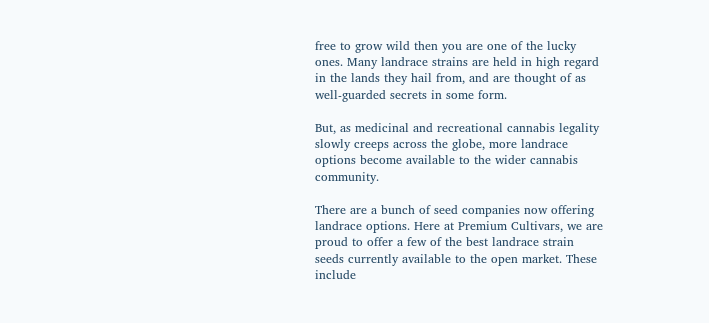free to grow wild then you are one of the lucky ones. Many landrace strains are held in high regard in the lands they hail from, and are thought of as well-guarded secrets in some form.

But, as medicinal and recreational cannabis legality slowly creeps across the globe, more landrace options become available to the wider cannabis community.

There are a bunch of seed companies now offering landrace options. Here at Premium Cultivars, we are proud to offer a few of the best landrace strain seeds currently available to the open market. These include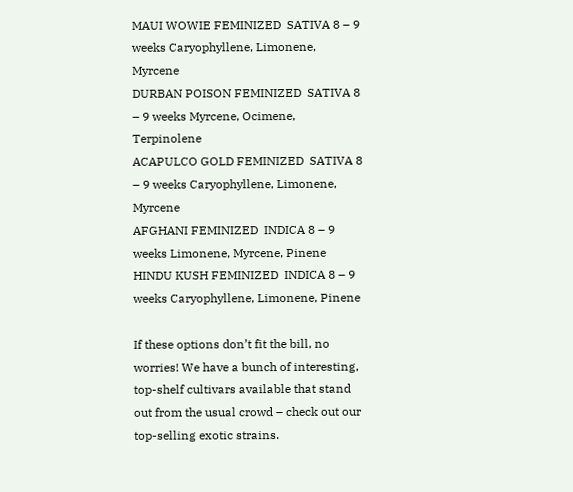MAUI WOWIE FEMINIZED  SATIVA 8 – 9 weeks Caryophyllene, Limonene, Myrcene
DURBAN POISON FEMINIZED  SATIVA 8 – 9 weeks Myrcene, Ocimene, Terpinolene
ACAPULCO GOLD FEMINIZED  SATIVA 8 – 9 weeks Caryophyllene, Limonene, Myrcene
AFGHANI FEMINIZED  INDICA 8 – 9 weeks Limonene, Myrcene, Pinene
HINDU KUSH FEMINIZED  INDICA 8 – 9 weeks Caryophyllene, Limonene, Pinene

If these options don’t fit the bill, no worries! We have a bunch of interesting, top-shelf cultivars available that stand out from the usual crowd – check out our top-selling exotic strains.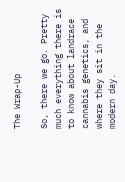The Wrap-Up

So, there we go. Pretty much everything there is to know about landrace cannabis genetics, and where they sit in the modern day.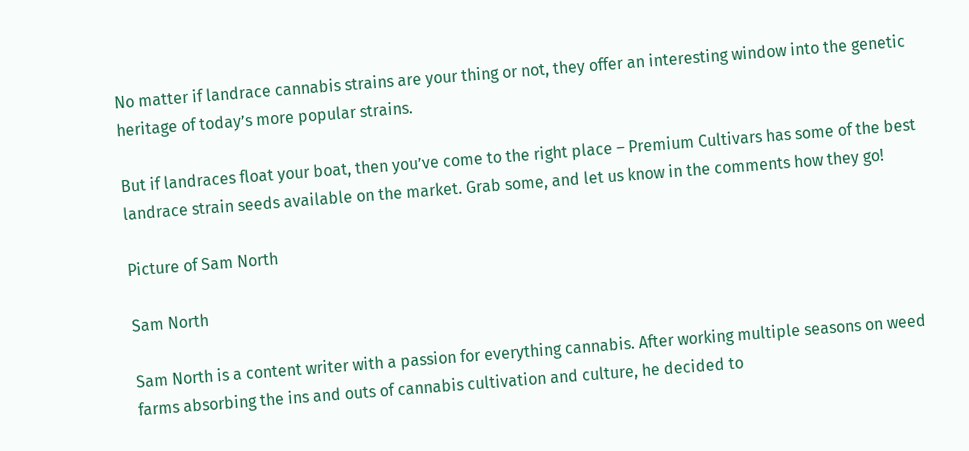No matter if landrace cannabis strains are your thing or not, they offer an interesting window into the genetic heritage of today’s more popular strains.

But if landraces float your boat, then you’ve come to the right place – Premium Cultivars has some of the best landrace strain seeds available on the market. Grab some, and let us know in the comments how they go!

Picture of Sam North

Sam North

Sam North is a content writer with a passion for everything cannabis. After working multiple seasons on weed farms absorbing the ins and outs of cannabis cultivation and culture, he decided to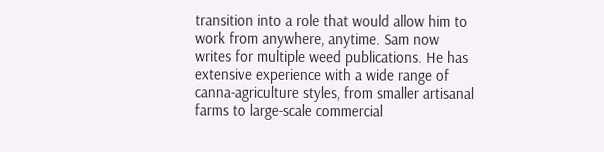transition into a role that would allow him to work from anywhere, anytime. Sam now writes for multiple weed publications. He has extensive experience with a wide range of canna-agriculture styles, from smaller artisanal farms to large-scale commercial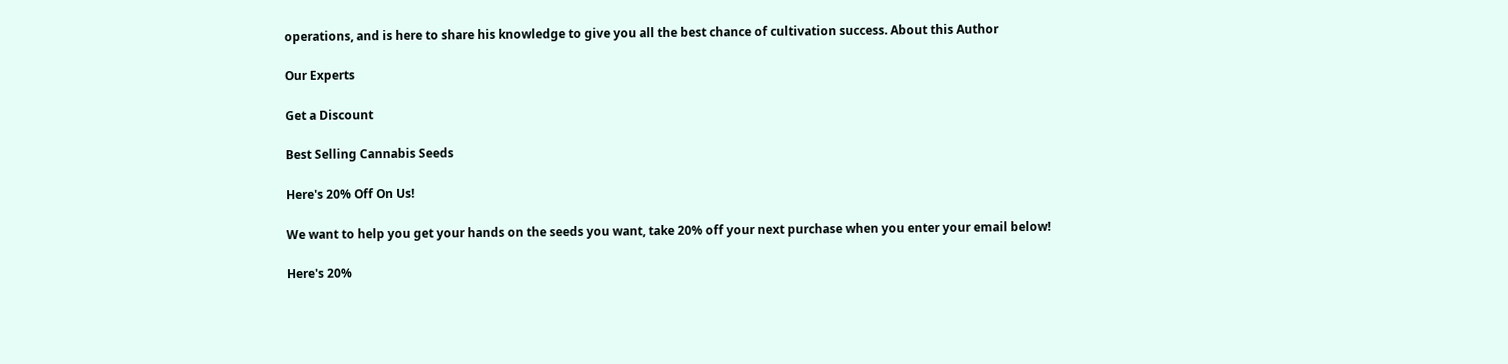operations, and is here to share his knowledge to give you all the best chance of cultivation success. About this Author

Our Experts

Get a Discount

Best Selling Cannabis Seeds

Here's 20% Off On Us!

We want to help you get your hands on the seeds you want, take 20% off your next purchase when you enter your email below!

Here's 20%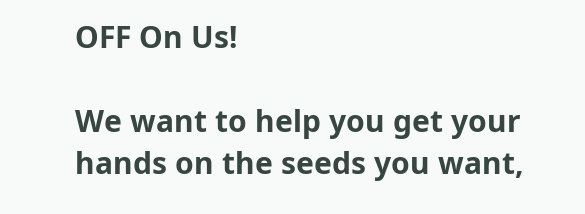OFF On Us!

We want to help you get your hands on the seeds you want,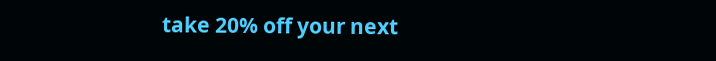take 20% off your next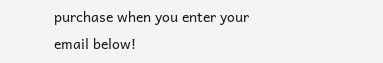purchase when you enter your email below!